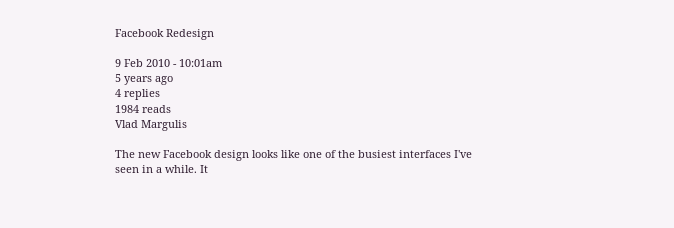Facebook Redesign

9 Feb 2010 - 10:01am
5 years ago
4 replies
1984 reads
Vlad Margulis

The new Facebook design looks like one of the busiest interfaces I've
seen in a while. It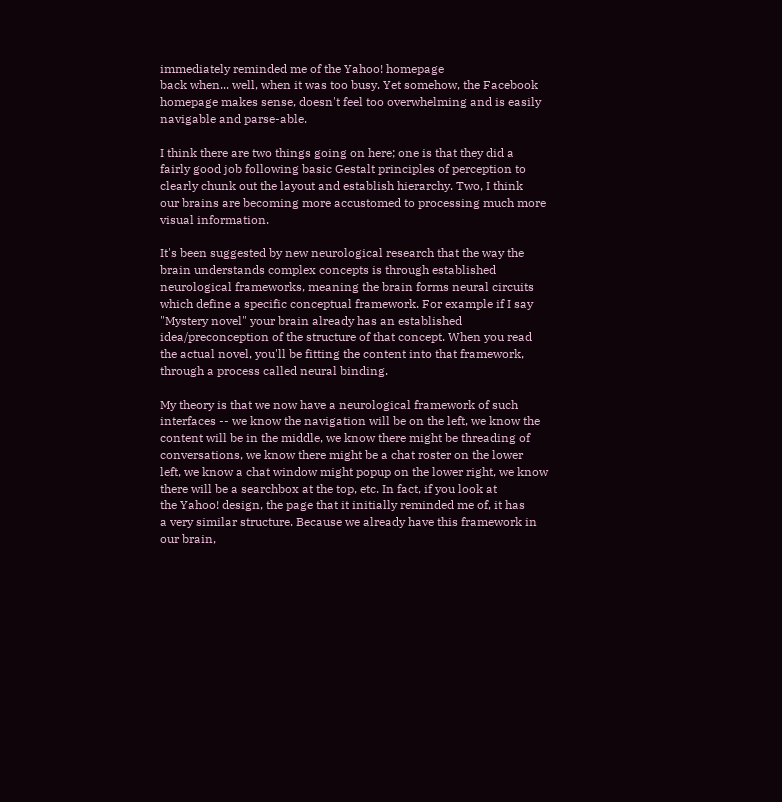immediately reminded me of the Yahoo! homepage
back when... well, when it was too busy. Yet somehow, the Facebook
homepage makes sense, doesn't feel too overwhelming and is easily
navigable and parse-able.

I think there are two things going on here; one is that they did a
fairly good job following basic Gestalt principles of perception to
clearly chunk out the layout and establish hierarchy. Two, I think
our brains are becoming more accustomed to processing much more
visual information.

It's been suggested by new neurological research that the way the
brain understands complex concepts is through established
neurological frameworks, meaning the brain forms neural circuits
which define a specific conceptual framework. For example if I say
"Mystery novel" your brain already has an established
idea/preconception of the structure of that concept. When you read
the actual novel, you'll be fitting the content into that framework,
through a process called neural binding.

My theory is that we now have a neurological framework of such
interfaces -- we know the navigation will be on the left, we know the
content will be in the middle, we know there might be threading of
conversations, we know there might be a chat roster on the lower
left, we know a chat window might popup on the lower right, we know
there will be a searchbox at the top, etc. In fact, if you look at
the Yahoo! design, the page that it initially reminded me of, it has
a very similar structure. Because we already have this framework in
our brain,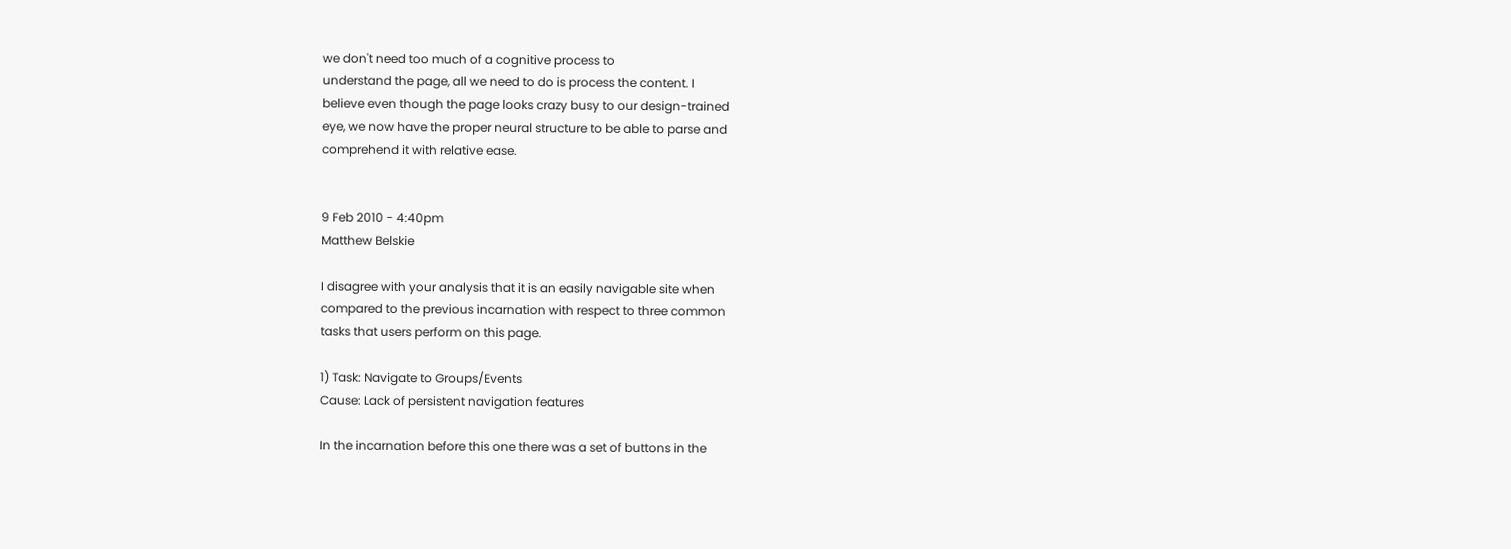we don't need too much of a cognitive process to
understand the page, all we need to do is process the content. I
believe even though the page looks crazy busy to our design-trained
eye, we now have the proper neural structure to be able to parse and
comprehend it with relative ease.


9 Feb 2010 - 4:40pm
Matthew Belskie

I disagree with your analysis that it is an easily navigable site when
compared to the previous incarnation with respect to three common
tasks that users perform on this page.

1) Task: Navigate to Groups/Events
Cause: Lack of persistent navigation features

In the incarnation before this one there was a set of buttons in the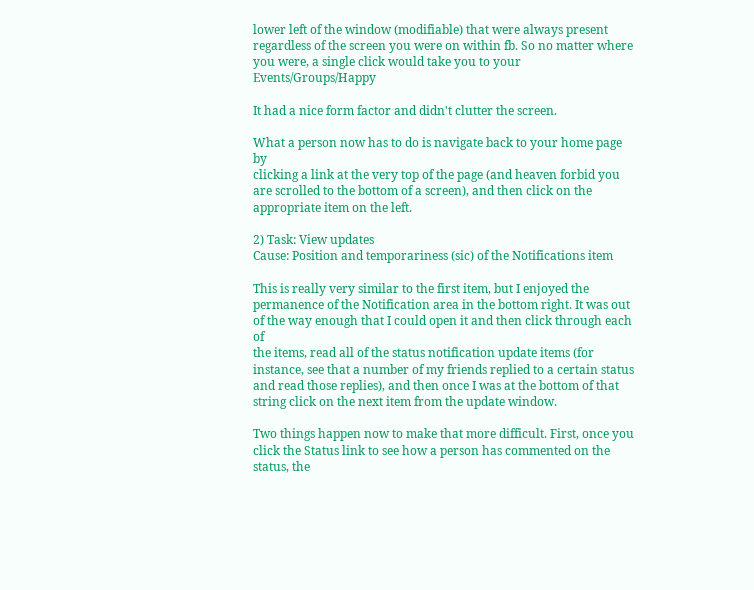lower left of the window (modifiable) that were always present
regardless of the screen you were on within fb. So no matter where
you were, a single click would take you to your Events/Groups/Happy

It had a nice form factor and didn't clutter the screen.

What a person now has to do is navigate back to your home page by
clicking a link at the very top of the page (and heaven forbid you
are scrolled to the bottom of a screen), and then click on the
appropriate item on the left.

2) Task: View updates
Cause: Position and temporariness (sic) of the Notifications item

This is really very similar to the first item, but I enjoyed the
permanence of the Notification area in the bottom right. It was out
of the way enough that I could open it and then click through each of
the items, read all of the status notification update items (for
instance, see that a number of my friends replied to a certain status
and read those replies), and then once I was at the bottom of that
string click on the next item from the update window.

Two things happen now to make that more difficult. First, once you
click the Status link to see how a person has commented on the
status, the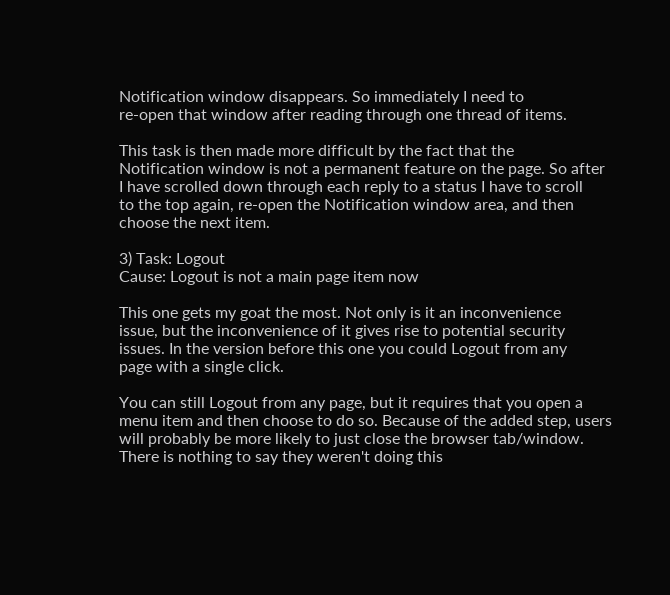Notification window disappears. So immediately I need to
re-open that window after reading through one thread of items.

This task is then made more difficult by the fact that the
Notification window is not a permanent feature on the page. So after
I have scrolled down through each reply to a status I have to scroll
to the top again, re-open the Notification window area, and then
choose the next item.

3) Task: Logout
Cause: Logout is not a main page item now

This one gets my goat the most. Not only is it an inconvenience
issue, but the inconvenience of it gives rise to potential security
issues. In the version before this one you could Logout from any
page with a single click.

You can still Logout from any page, but it requires that you open a
menu item and then choose to do so. Because of the added step, users
will probably be more likely to just close the browser tab/window.
There is nothing to say they weren't doing this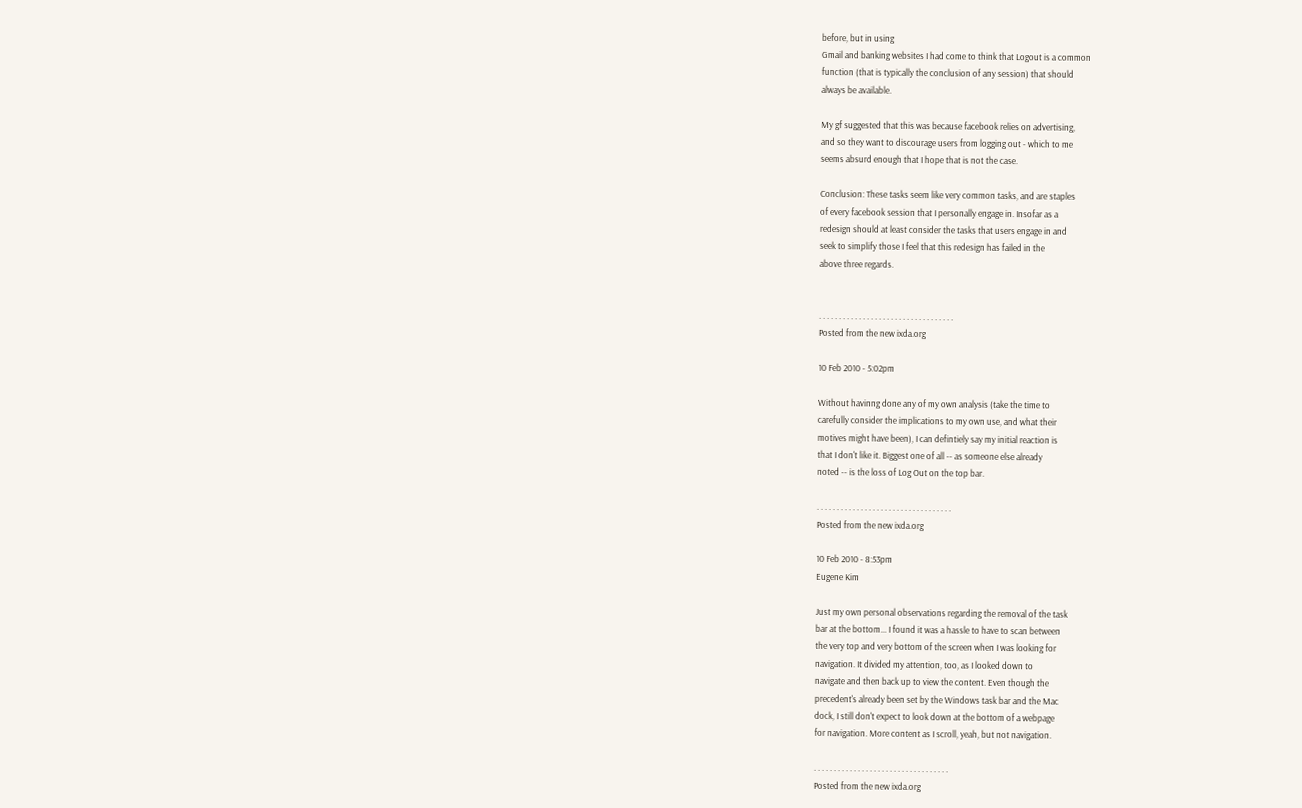before, but in using
Gmail and banking websites I had come to think that Logout is a common
function (that is typically the conclusion of any session) that should
always be available.

My gf suggested that this was because facebook relies on advertising,
and so they want to discourage users from logging out - which to me
seems absurd enough that I hope that is not the case.

Conclusion: These tasks seem like very common tasks, and are staples
of every facebook session that I personally engage in. Insofar as a
redesign should at least consider the tasks that users engage in and
seek to simplify those I feel that this redesign has failed in the
above three regards.


. . . . . . . . . . . . . . . . . . . . . . . . . . . . . . . . . .
Posted from the new ixda.org

10 Feb 2010 - 5:02pm

Without havinng done any of my own analysis (take the time to
carefully consider the implications to my own use, and what their
motives might have been), I can defintiely say my initial reaction is
that I don't like it. Biggest one of all -- as someone else already
noted -- is the loss of Log Out on the top bar.

. . . . . . . . . . . . . . . . . . . . . . . . . . . . . . . . . .
Posted from the new ixda.org

10 Feb 2010 - 8:53pm
Eugene Kim

Just my own personal observations regarding the removal of the task
bar at the bottom... I found it was a hassle to have to scan between
the very top and very bottom of the screen when I was looking for
navigation. It divided my attention, too, as I looked down to
navigate and then back up to view the content. Even though the
precedent's already been set by the Windows task bar and the Mac
dock, I still don't expect to look down at the bottom of a webpage
for navigation. More content as I scroll, yeah, but not navigation.

. . . . . . . . . . . . . . . . . . . . . . . . . . . . . . . . . .
Posted from the new ixda.org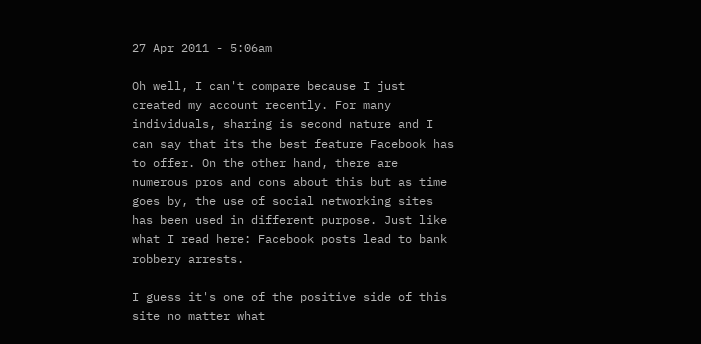27 Apr 2011 - 5:06am

Oh well, I can't compare because I just created my account recently. For many individuals, sharing is second nature and I can say that its the best feature Facebook has to offer. On the other hand, there are numerous pros and cons about this but as time goes by, the use of social networking sites has been used in different purpose. Just like what I read here: Facebook posts lead to bank robbery arrests.

I guess it's one of the positive side of this site no matter what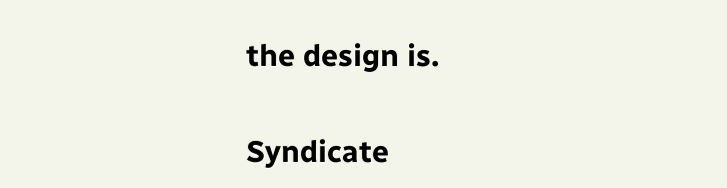the design is.

Syndicate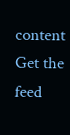content Get the feed